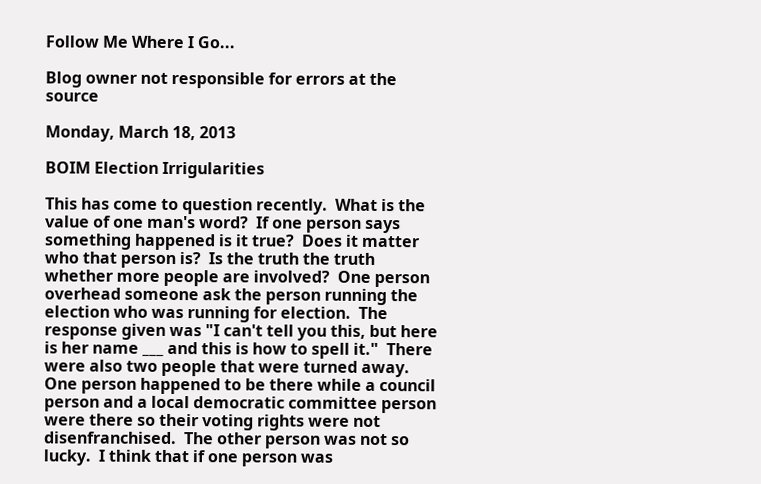Follow Me Where I Go...

Blog owner not responsible for errors at the source

Monday, March 18, 2013

BOIM Election Irrigularities

This has come to question recently.  What is the value of one man's word?  If one person says something happened is it true?  Does it matter who that person is?  Is the truth the truth whether more people are involved?  One person overhead someone ask the person running the election who was running for election.  The response given was "I can't tell you this, but here is her name ___ and this is how to spell it."  There were also two people that were turned away.  One person happened to be there while a council person and a local democratic committee person were there so their voting rights were not disenfranchised.  The other person was not so lucky.  I think that if one person was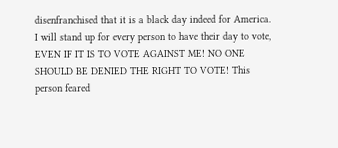disenfranchised that it is a black day indeed for America. I will stand up for every person to have their day to vote, EVEN IF IT IS TO VOTE AGAINST ME! NO ONE SHOULD BE DENIED THE RIGHT TO VOTE! This person feared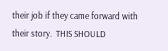their job if they came forward with their story.  THIS SHOULD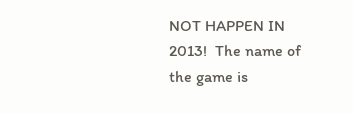NOT HAPPEN IN 2013!  The name of the game is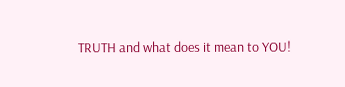TRUTH and what does it mean to YOU!